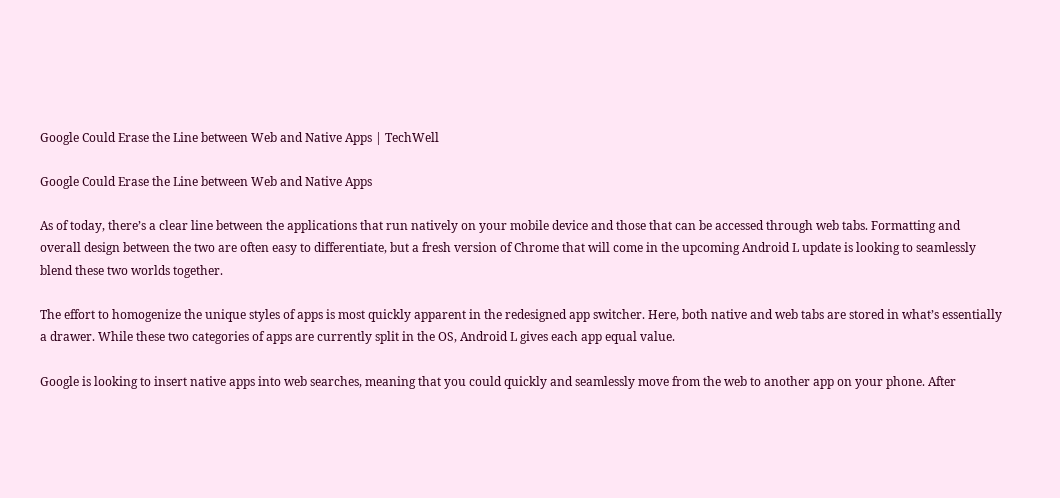Google Could Erase the Line between Web and Native Apps | TechWell

Google Could Erase the Line between Web and Native Apps

As of today, there’s a clear line between the applications that run natively on your mobile device and those that can be accessed through web tabs. Formatting and overall design between the two are often easy to differentiate, but a fresh version of Chrome that will come in the upcoming Android L update is looking to seamlessly blend these two worlds together.

The effort to homogenize the unique styles of apps is most quickly apparent in the redesigned app switcher. Here, both native and web tabs are stored in what’s essentially a drawer. While these two categories of apps are currently split in the OS, Android L gives each app equal value.

Google is looking to insert native apps into web searches, meaning that you could quickly and seamlessly move from the web to another app on your phone. After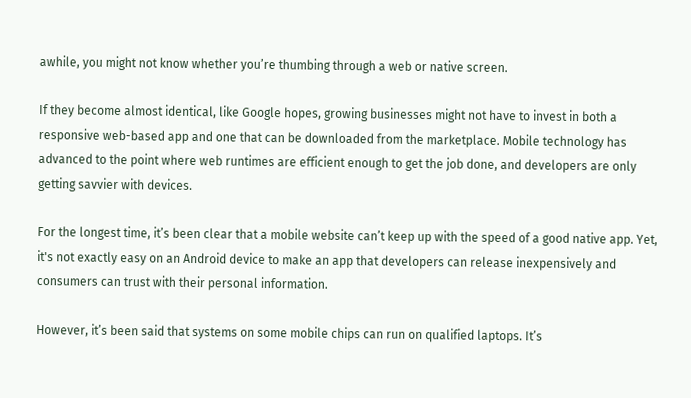awhile, you might not know whether you’re thumbing through a web or native screen.

If they become almost identical, like Google hopes, growing businesses might not have to invest in both a responsive web-based app and one that can be downloaded from the marketplace. Mobile technology has advanced to the point where web runtimes are efficient enough to get the job done, and developers are only getting savvier with devices.

For the longest time, it’s been clear that a mobile website can’t keep up with the speed of a good native app. Yet, it's not exactly easy on an Android device to make an app that developers can release inexpensively and consumers can trust with their personal information.

However, it’s been said that systems on some mobile chips can run on qualified laptops. It’s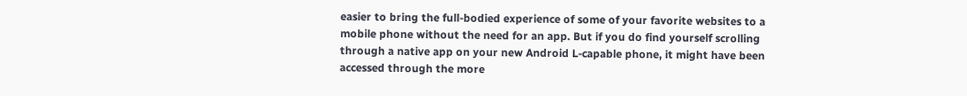easier to bring the full-bodied experience of some of your favorite websites to a mobile phone without the need for an app. But if you do find yourself scrolling through a native app on your new Android L-capable phone, it might have been accessed through the more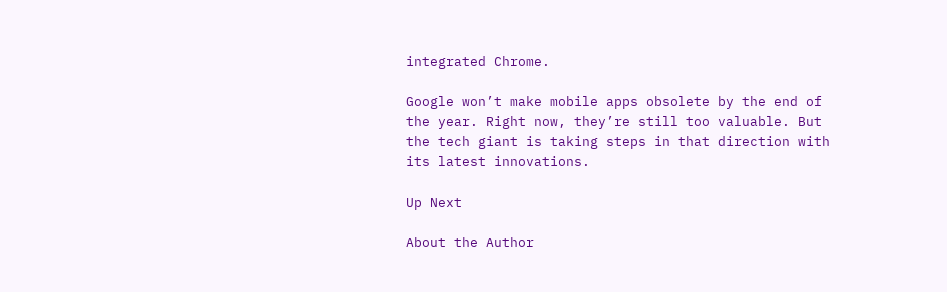integrated Chrome.

Google won’t make mobile apps obsolete by the end of the year. Right now, they’re still too valuable. But the tech giant is taking steps in that direction with its latest innovations.

Up Next

About the Author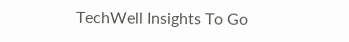TechWell Insights To Go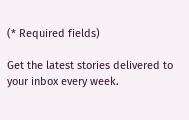(* Required fields)

Get the latest stories delivered to your inbox every week.